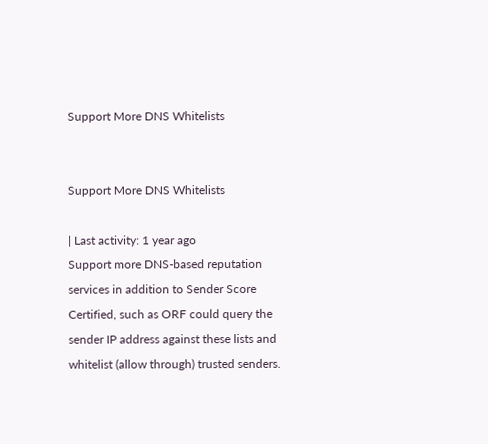Support More DNS Whitelists


Support More DNS Whitelists

| Last activity: 1 year ago
Support more DNS-based reputation services in addition to Sender Score Certified, such as ORF could query the sender IP address against these lists and whitelist (allow through) trusted senders.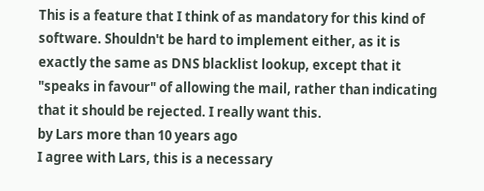This is a feature that I think of as mandatory for this kind of software. Shouldn't be hard to implement either, as it is exactly the same as DNS blacklist lookup, except that it "speaks in favour" of allowing the mail, rather than indicating that it should be rejected. I really want this.
by Lars more than 10 years ago
I agree with Lars, this is a necessary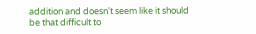addition and doesn't seem like it should be that difficult to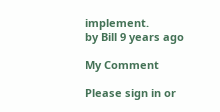implement.
by Bill 9 years ago

My Comment

Please sign in or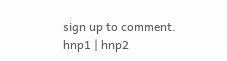sign up to comment.
hnp1 | hnp2